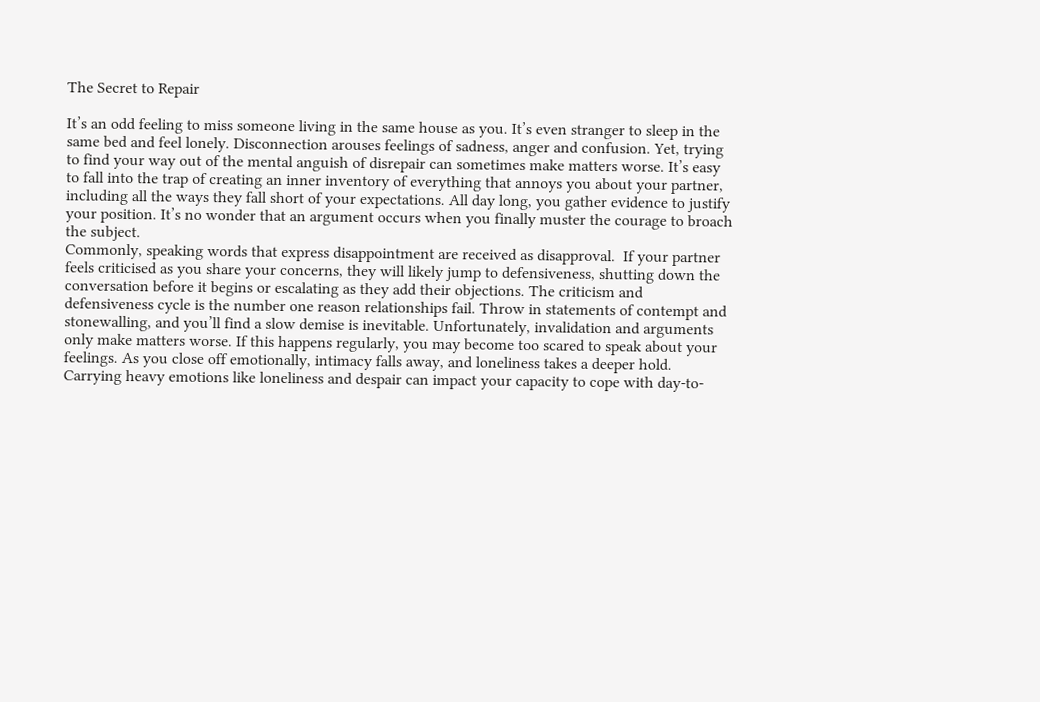The Secret to Repair

It’s an odd feeling to miss someone living in the same house as you. It’s even stranger to sleep in the same bed and feel lonely. Disconnection arouses feelings of sadness, anger and confusion. Yet, trying to find your way out of the mental anguish of disrepair can sometimes make matters worse. It’s easy to fall into the trap of creating an inner inventory of everything that annoys you about your partner, including all the ways they fall short of your expectations. All day long, you gather evidence to justify your position. It’s no wonder that an argument occurs when you finally muster the courage to broach the subject.
Commonly, speaking words that express disappointment are received as disapproval.  If your partner feels criticised as you share your concerns, they will likely jump to defensiveness, shutting down the conversation before it begins or escalating as they add their objections. The criticism and defensiveness cycle is the number one reason relationships fail. Throw in statements of contempt and stonewalling, and you’ll find a slow demise is inevitable. Unfortunately, invalidation and arguments only make matters worse. If this happens regularly, you may become too scared to speak about your feelings. As you close off emotionally, intimacy falls away, and loneliness takes a deeper hold.
Carrying heavy emotions like loneliness and despair can impact your capacity to cope with day-to-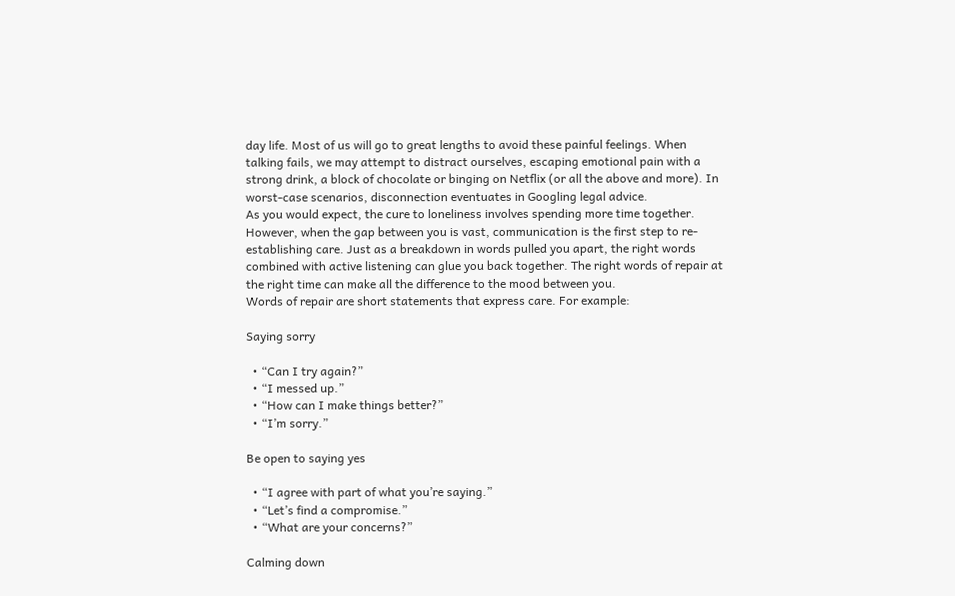day life. Most of us will go to great lengths to avoid these painful feelings. When talking fails, we may attempt to distract ourselves, escaping emotional pain with a strong drink, a block of chocolate or binging on Netflix (or all the above and more). In worst-case scenarios, disconnection eventuates in Googling legal advice.
As you would expect, the cure to loneliness involves spending more time together. However, when the gap between you is vast, communication is the first step to re-establishing care. Just as a breakdown in words pulled you apart, the right words combined with active listening can glue you back together. The right words of repair at the right time can make all the difference to the mood between you.
Words of repair are short statements that express care. For example:

Saying sorry

  • “Can I try again?”
  • “I messed up.”
  • “How can I make things better?”
  • “I’m sorry.”

Be open to saying yes

  • “I agree with part of what you’re saying.”
  • “Let’s find a compromise.”
  • “What are your concerns?”

Calming down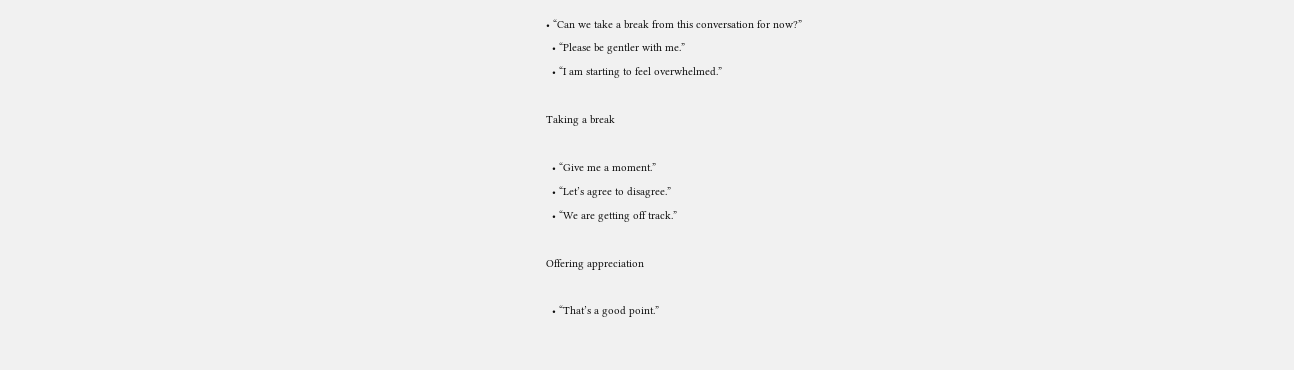• “Can we take a break from this conversation for now?”
  • “Please be gentler with me.”
  • “I am starting to feel overwhelmed.”

Taking a break

  • “Give me a moment.”
  • “Let’s agree to disagree.”
  • “We are getting off track.”

Offering appreciation

  • “That’s a good point.”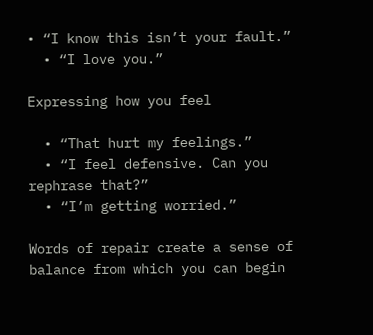• “I know this isn’t your fault.”
  • “I love you.”

Expressing how you feel

  • “That hurt my feelings.”
  • “I feel defensive. Can you rephrase that?”
  • “I’m getting worried.”

Words of repair create a sense of balance from which you can begin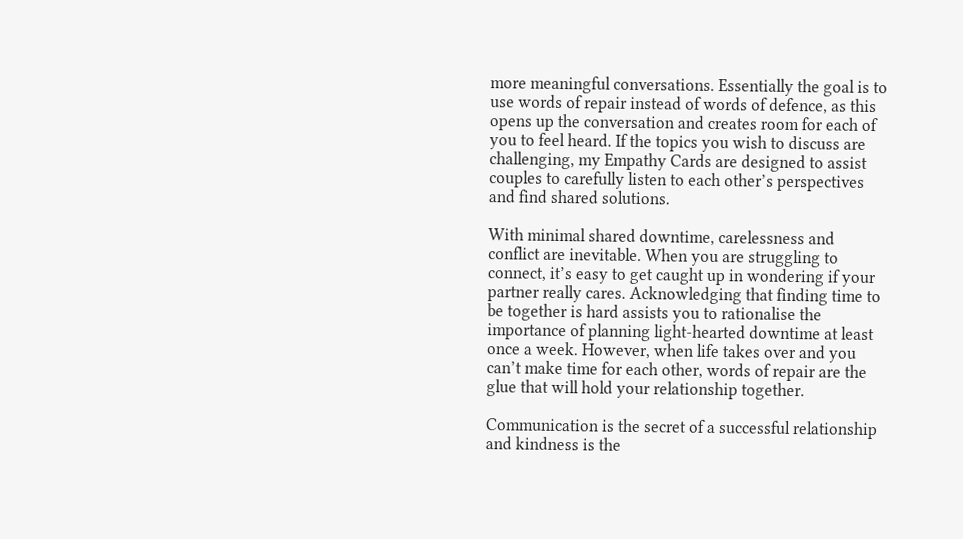more meaningful conversations. Essentially the goal is to use words of repair instead of words of defence, as this opens up the conversation and creates room for each of you to feel heard. If the topics you wish to discuss are challenging, my Empathy Cards are designed to assist couples to carefully listen to each other’s perspectives and find shared solutions.

With minimal shared downtime, carelessness and conflict are inevitable. When you are struggling to connect, it’s easy to get caught up in wondering if your partner really cares. Acknowledging that finding time to be together is hard assists you to rationalise the importance of planning light-hearted downtime at least once a week. However, when life takes over and you can’t make time for each other, words of repair are the glue that will hold your relationship together.

Communication is the secret of a successful relationship and kindness is the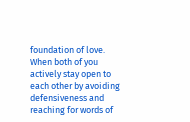foundation of love.  When both of you actively stay open to each other by avoiding defensiveness and reaching for words of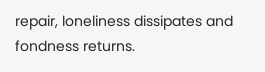repair, loneliness dissipates and fondness returns.